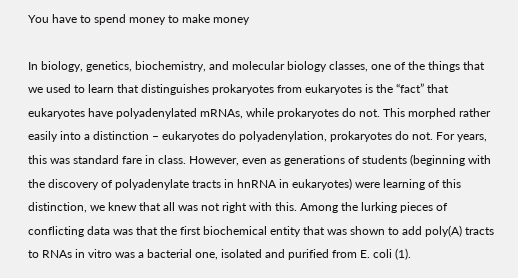You have to spend money to make money

In biology, genetics, biochemistry, and molecular biology classes, one of the things that we used to learn that distinguishes prokaryotes from eukaryotes is the “fact” that eukaryotes have polyadenylated mRNAs, while prokaryotes do not. This morphed rather easily into a distinction – eukaryotes do polyadenylation, prokaryotes do not. For years, this was standard fare in class. However, even as generations of students (beginning with the discovery of polyadenylate tracts in hnRNA in eukaryotes) were learning of this distinction, we knew that all was not right with this. Among the lurking pieces of conflicting data was that the first biochemical entity that was shown to add poly(A) tracts to RNAs in vitro was a bacterial one, isolated and purified from E. coli (1).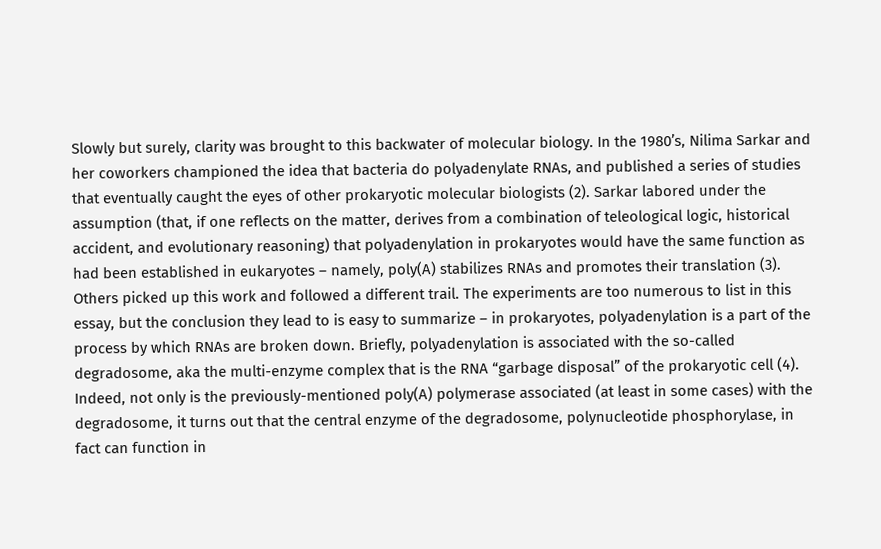Slowly but surely, clarity was brought to this backwater of molecular biology. In the 1980’s, Nilima Sarkar and her coworkers championed the idea that bacteria do polyadenylate RNAs, and published a series of studies that eventually caught the eyes of other prokaryotic molecular biologists (2). Sarkar labored under the assumption (that, if one reflects on the matter, derives from a combination of teleological logic, historical accident, and evolutionary reasoning) that polyadenylation in prokaryotes would have the same function as had been established in eukaryotes – namely, poly(A) stabilizes RNAs and promotes their translation (3). Others picked up this work and followed a different trail. The experiments are too numerous to list in this essay, but the conclusion they lead to is easy to summarize – in prokaryotes, polyadenylation is a part of the process by which RNAs are broken down. Briefly, polyadenylation is associated with the so-called degradosome, aka the multi-enzyme complex that is the RNA “garbage disposal” of the prokaryotic cell (4). Indeed, not only is the previously-mentioned poly(A) polymerase associated (at least in some cases) with the degradosome, it turns out that the central enzyme of the degradosome, polynucleotide phosphorylase, in fact can function in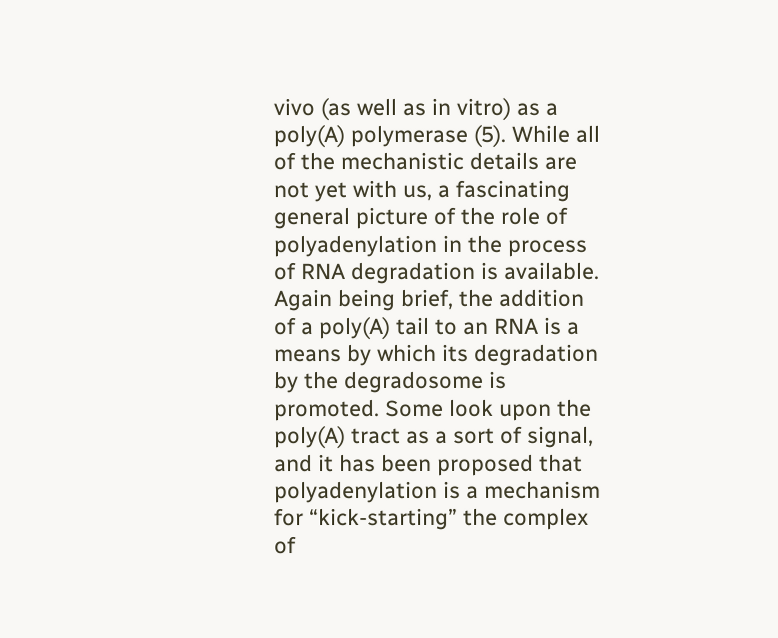vivo (as well as in vitro) as a poly(A) polymerase (5). While all of the mechanistic details are not yet with us, a fascinating general picture of the role of polyadenylation in the process of RNA degradation is available. Again being brief, the addition of a poly(A) tail to an RNA is a means by which its degradation by the degradosome is promoted. Some look upon the poly(A) tract as a sort of signal, and it has been proposed that polyadenylation is a mechanism for “kick-starting” the complex of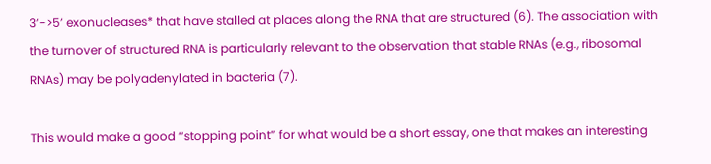3’->5’ exonucleases* that have stalled at places along the RNA that are structured (6). The association with the turnover of structured RNA is particularly relevant to the observation that stable RNAs (e.g., ribosomal RNAs) may be polyadenylated in bacteria (7).

This would make a good “stopping point” for what would be a short essay, one that makes an interesting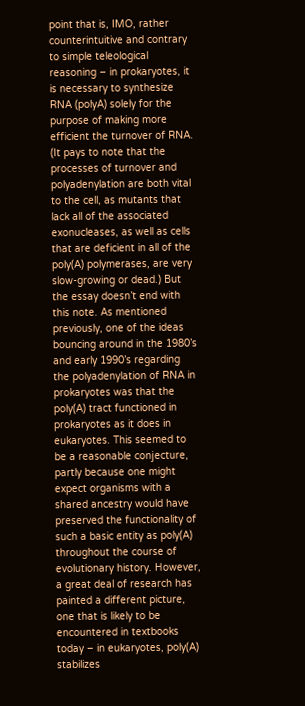point that is, IMO, rather counterintuitive and contrary to simple teleological reasoning – in prokaryotes, it is necessary to synthesize RNA (polyA) solely for the purpose of making more efficient the turnover of RNA. (It pays to note that the processes of turnover and polyadenylation are both vital to the cell, as mutants that lack all of the associated exonucleases, as well as cells that are deficient in all of the poly(A) polymerases, are very slow-growing or dead.) But the essay doesn’t end with this note. As mentioned previously, one of the ideas bouncing around in the 1980’s and early 1990’s regarding the polyadenylation of RNA in prokaryotes was that the poly(A) tract functioned in prokaryotes as it does in eukaryotes. This seemed to be a reasonable conjecture, partly because one might expect organisms with a shared ancestry would have preserved the functionality of such a basic entity as poly(A) throughout the course of evolutionary history. However, a great deal of research has painted a different picture, one that is likely to be encountered in textbooks today – in eukaryotes, poly(A) stabilizes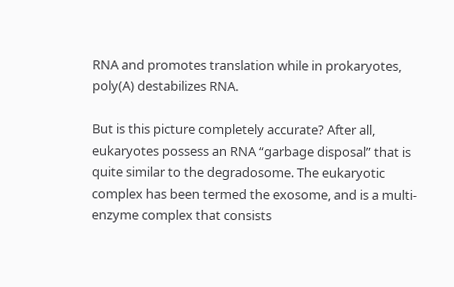RNA and promotes translation while in prokaryotes, poly(A) destabilizes RNA.

But is this picture completely accurate? After all, eukaryotes possess an RNA “garbage disposal” that is quite similar to the degradosome. The eukaryotic complex has been termed the exosome, and is a multi-enzyme complex that consists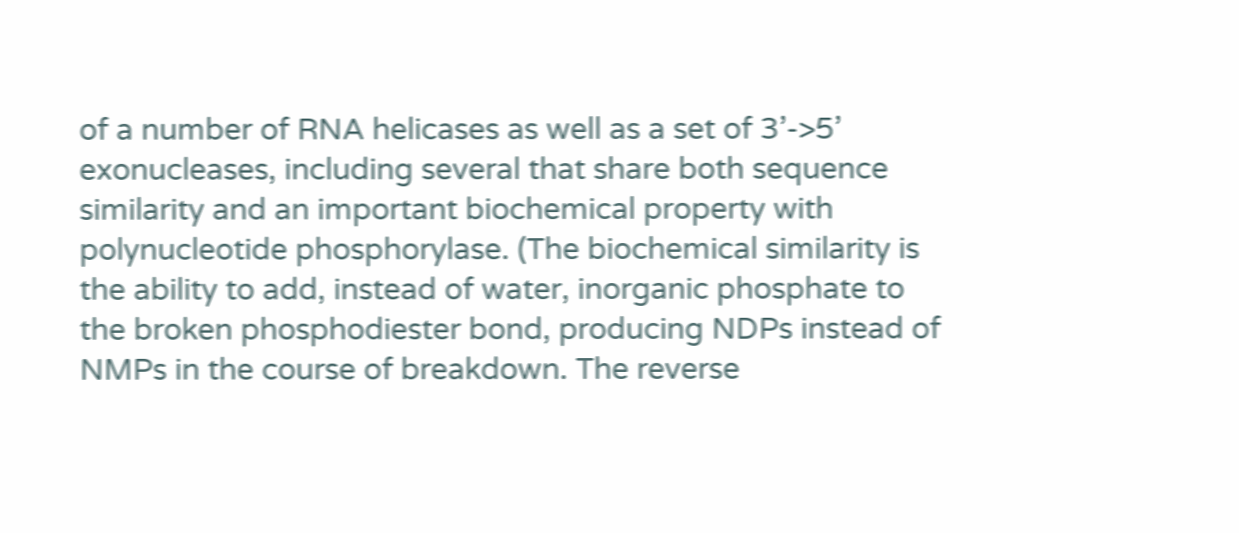of a number of RNA helicases as well as a set of 3’->5’ exonucleases, including several that share both sequence similarity and an important biochemical property with polynucleotide phosphorylase. (The biochemical similarity is the ability to add, instead of water, inorganic phosphate to the broken phosphodiester bond, producing NDPs instead of NMPs in the course of breakdown. The reverse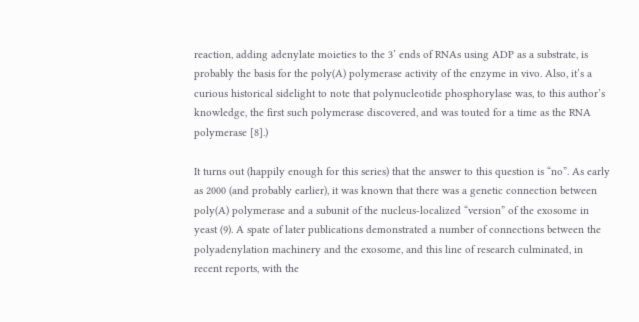reaction, adding adenylate moieties to the 3’ ends of RNAs using ADP as a substrate, is probably the basis for the poly(A) polymerase activity of the enzyme in vivo. Also, it’s a curious historical sidelight to note that polynucleotide phosphorylase was, to this author’s knowledge, the first such polymerase discovered, and was touted for a time as the RNA polymerase [8].)

It turns out (happily enough for this series) that the answer to this question is “no”. As early as 2000 (and probably earlier), it was known that there was a genetic connection between poly(A) polymerase and a subunit of the nucleus-localized “version” of the exosome in yeast (9). A spate of later publications demonstrated a number of connections between the polyadenylation machinery and the exosome, and this line of research culminated, in recent reports, with the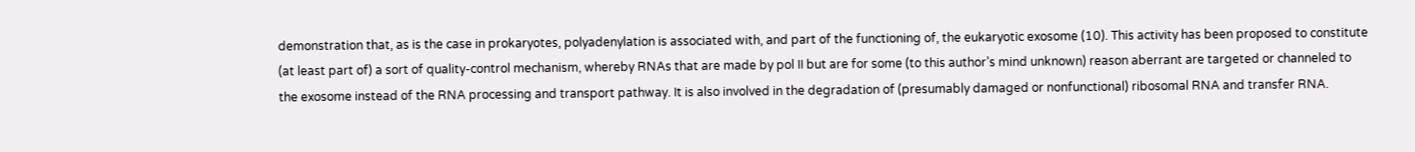demonstration that, as is the case in prokaryotes, polyadenylation is associated with, and part of the functioning of, the eukaryotic exosome (10). This activity has been proposed to constitute (at least part of) a sort of quality-control mechanism, whereby RNAs that are made by pol II but are for some (to this author’s mind unknown) reason aberrant are targeted or channeled to the exosome instead of the RNA processing and transport pathway. It is also involved in the degradation of (presumably damaged or nonfunctional) ribosomal RNA and transfer RNA.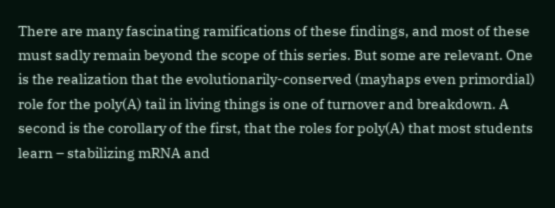There are many fascinating ramifications of these findings, and most of these must sadly remain beyond the scope of this series. But some are relevant. One is the realization that the evolutionarily-conserved (mayhaps even primordial) role for the poly(A) tail in living things is one of turnover and breakdown. A second is the corollary of the first, that the roles for poly(A) that most students learn – stabilizing mRNA and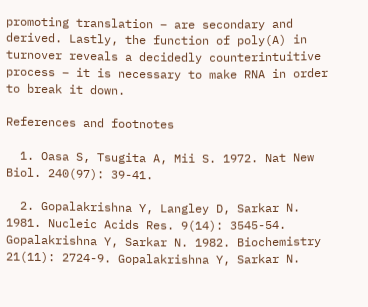promoting translation – are secondary and derived. Lastly, the function of poly(A) in turnover reveals a decidedly counterintuitive process – it is necessary to make RNA in order to break it down.

References and footnotes

  1. Oasa S, Tsugita A, Mii S. 1972. Nat New Biol. 240(97): 39-41.

  2. Gopalakrishna Y, Langley D, Sarkar N. 1981. Nucleic Acids Res. 9(14): 3545-54. Gopalakrishna Y, Sarkar N. 1982. Biochemistry 21(11): 2724-9. Gopalakrishna Y, Sarkar N.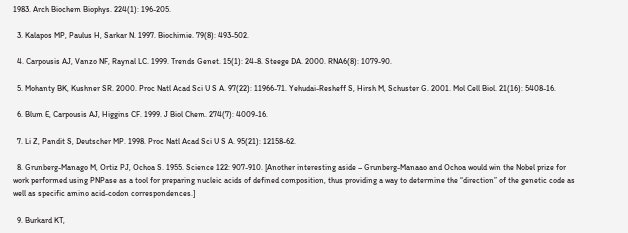1983. Arch Biochem Biophys. 224(1): 196-205.

  3. Kalapos MP, Paulus H, Sarkar N. 1997. Biochimie. 79(8): 493-502.

  4. Carpousis AJ, Vanzo NF, Raynal LC. 1999. Trends Genet. 15(1): 24-8. Steege DA. 2000. RNA6(8): 1079-90.

  5. Mohanty BK, Kushner SR. 2000. Proc Natl Acad Sci U S A. 97(22): 11966-71. Yehudai-Resheff S, Hirsh M, Schuster G. 2001. Mol Cell Biol. 21(16): 5408-16.

  6. Blum E, Carpousis AJ, Higgins CF. 1999. J Biol Chem. 274(7): 4009-16.

  7. Li Z, Pandit S, Deutscher MP. 1998. Proc Natl Acad Sci U S A. 95(21): 12158-62.

  8. Grunberg-Manago M, Ortiz PJ, Ochoa S. 1955. Science 122: 907-910. [Another interesting aside – Grunberg-Manaao and Ochoa would win the Nobel prize for work performed using PNPase as a tool for preparing nucleic acids of defined composition, thus providing a way to determine the “direction” of the genetic code as well as specific amino acid-codon correspondences.]

  9. Burkard KT,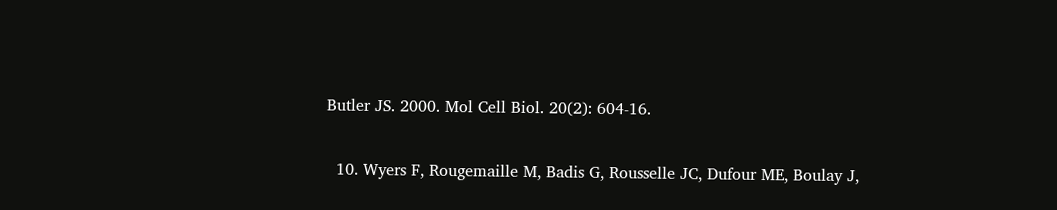Butler JS. 2000. Mol Cell Biol. 20(2): 604-16.

  10. Wyers F, Rougemaille M, Badis G, Rousselle JC, Dufour ME, Boulay J,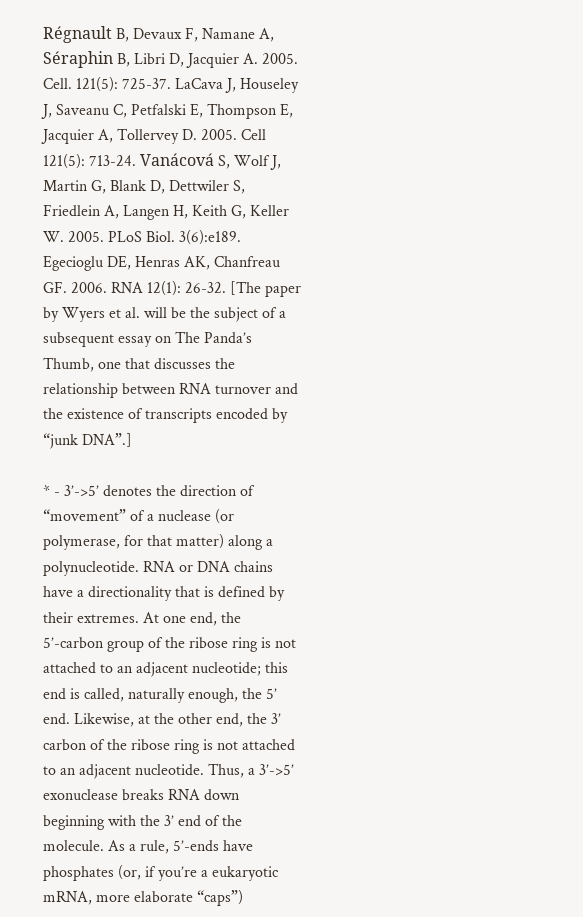Régnault B, Devaux F, Namane A, Séraphin B, Libri D, Jacquier A. 2005. Cell. 121(5): 725-37. LaCava J, Houseley J, Saveanu C, Petfalski E, Thompson E, Jacquier A, Tollervey D. 2005. Cell 121(5): 713-24. Vanácová S, Wolf J, Martin G, Blank D, Dettwiler S, Friedlein A, Langen H, Keith G, Keller W. 2005. PLoS Biol. 3(6):e189. Egecioglu DE, Henras AK, Chanfreau GF. 2006. RNA 12(1): 26-32. [The paper by Wyers et al. will be the subject of a subsequent essay on The Panda’s Thumb, one that discusses the relationship between RNA turnover and the existence of transcripts encoded by “junk DNA”.]

* - 3’->5’ denotes the direction of “movement” of a nuclease (or polymerase, for that matter) along a polynucleotide. RNA or DNA chains have a directionality that is defined by their extremes. At one end, the 5’-carbon group of the ribose ring is not attached to an adjacent nucleotide; this end is called, naturally enough, the 5’ end. Likewise, at the other end, the 3’ carbon of the ribose ring is not attached to an adjacent nucleotide. Thus, a 3’->5’ exonuclease breaks RNA down beginning with the 3’ end of the molecule. As a rule, 5’-ends have phosphates (or, if you’re a eukaryotic mRNA, more elaborate “caps”)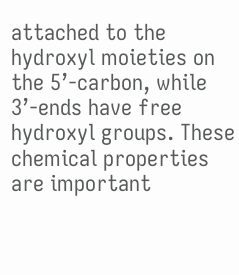attached to the hydroxyl moieties on the 5’-carbon, while 3’-ends have free hydroxyl groups. These chemical properties are important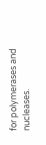for polymerases and nucleases.